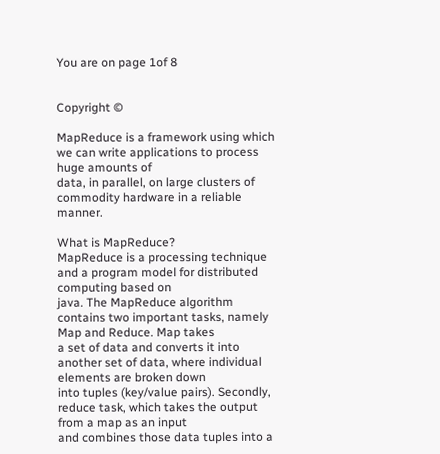You are on page 1of 8


Copyright ©

MapReduce is a framework using which we can write applications to process huge amounts of
data, in parallel, on large clusters of commodity hardware in a reliable manner.

What is MapReduce?
MapReduce is a processing technique and a program model for distributed computing based on
java. The MapReduce algorithm contains two important tasks, namely Map and Reduce. Map takes
a set of data and converts it into another set of data, where individual elements are broken down
into tuples (key/value pairs). Secondly, reduce task, which takes the output from a map as an input
and combines those data tuples into a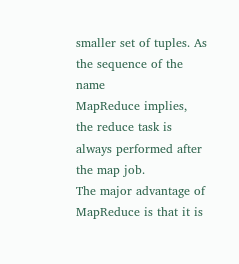smaller set of tuples. As the sequence of the name
MapReduce implies, the reduce task is always performed after the map job.
The major advantage of MapReduce is that it is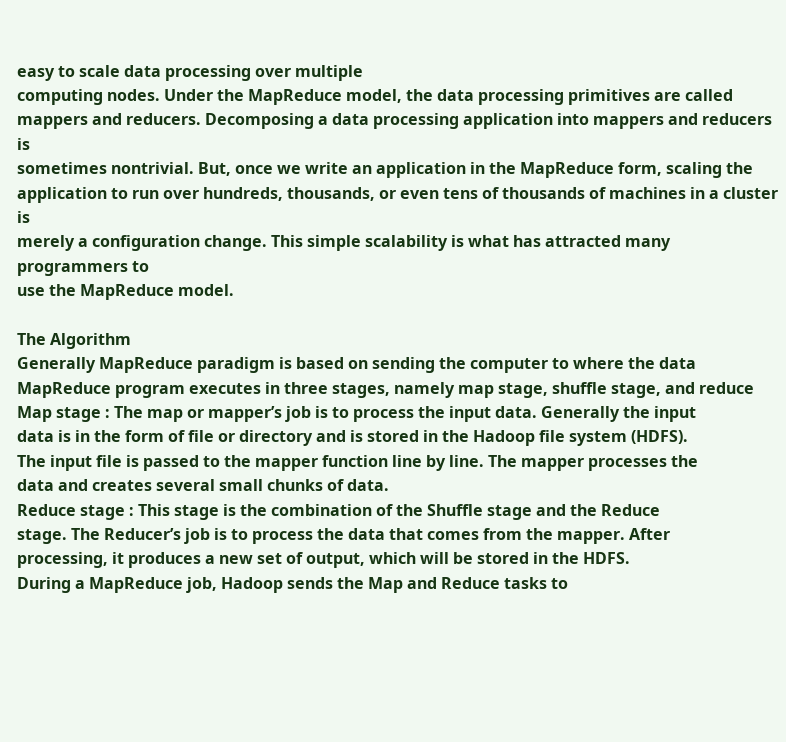easy to scale data processing over multiple
computing nodes. Under the MapReduce model, the data processing primitives are called
mappers and reducers. Decomposing a data processing application into mappers and reducers is
sometimes nontrivial. But, once we write an application in the MapReduce form, scaling the
application to run over hundreds, thousands, or even tens of thousands of machines in a cluster is
merely a configuration change. This simple scalability is what has attracted many programmers to
use the MapReduce model.

The Algorithm
Generally MapReduce paradigm is based on sending the computer to where the data
MapReduce program executes in three stages, namely map stage, shuffle stage, and reduce
Map stage : The map or mapper’s job is to process the input data. Generally the input
data is in the form of file or directory and is stored in the Hadoop file system (HDFS).
The input file is passed to the mapper function line by line. The mapper processes the
data and creates several small chunks of data.
Reduce stage : This stage is the combination of the Shuffle stage and the Reduce
stage. The Reducer’s job is to process the data that comes from the mapper. After
processing, it produces a new set of output, which will be stored in the HDFS.
During a MapReduce job, Hadoop sends the Map and Reduce tasks to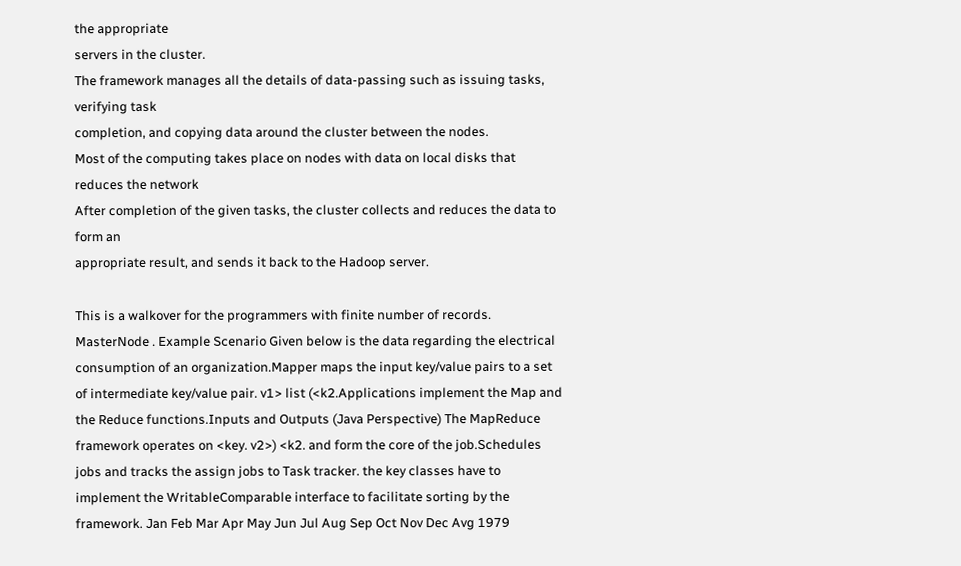the appropriate
servers in the cluster.
The framework manages all the details of data-passing such as issuing tasks, verifying task
completion, and copying data around the cluster between the nodes.
Most of the computing takes place on nodes with data on local disks that reduces the network
After completion of the given tasks, the cluster collects and reduces the data to form an
appropriate result, and sends it back to the Hadoop server.

This is a walkover for the programmers with finite number of records. MasterNode . Example Scenario Given below is the data regarding the electrical consumption of an organization.Mapper maps the input key/value pairs to a set of intermediate key/value pair. v1> list (<k2.Applications implement the Map and the Reduce functions.Inputs and Outputs (Java Perspective) The MapReduce framework operates on <key. v2>) <k2. and form the core of the job.Schedules jobs and tracks the assign jobs to Task tracker. the key classes have to implement the WritableComparable interface to facilitate sorting by the framework. Jan Feb Mar Apr May Jun Jul Aug Sep Oct Nov Dec Avg 1979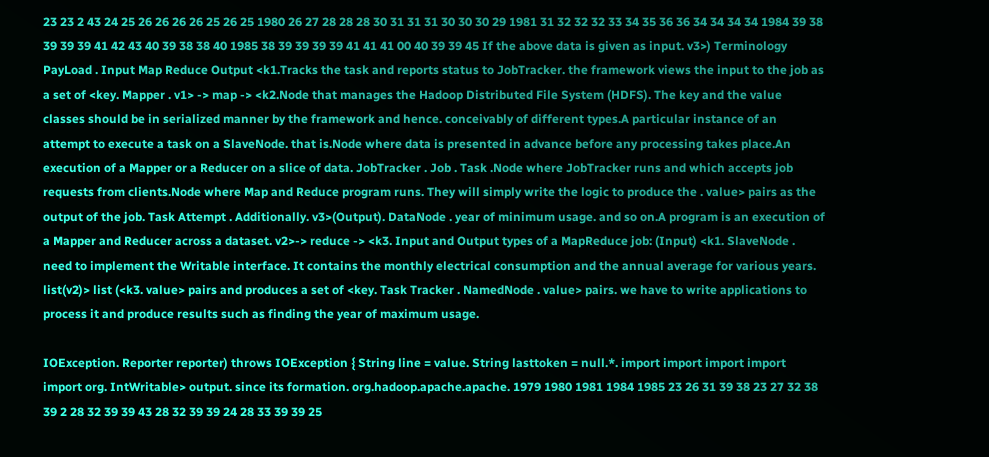23 23 2 43 24 25 26 26 26 26 25 26 25 1980 26 27 28 28 28 30 31 31 31 30 30 30 29 1981 31 32 32 32 33 34 35 36 36 34 34 34 34 1984 39 38 39 39 39 41 42 43 40 39 38 38 40 1985 38 39 39 39 39 41 41 41 00 40 39 39 45 If the above data is given as input. v3>) Terminology PayLoad . Input Map Reduce Output <k1.Tracks the task and reports status to JobTracker. the framework views the input to the job as a set of <key. Mapper . v1> -> map -> <k2.Node that manages the Hadoop Distributed File System (HDFS). The key and the value classes should be in serialized manner by the framework and hence. conceivably of different types.A particular instance of an attempt to execute a task on a SlaveNode. that is.Node where data is presented in advance before any processing takes place.An execution of a Mapper or a Reducer on a slice of data. JobTracker . Job . Task .Node where JobTracker runs and which accepts job requests from clients.Node where Map and Reduce program runs. They will simply write the logic to produce the . value> pairs as the output of the job. Task Attempt . Additionally. v3>(Output). DataNode . year of minimum usage. and so on.A program is an execution of a Mapper and Reducer across a dataset. v2>-> reduce -> <k3. Input and Output types of a MapReduce job: (Input) <k1. SlaveNode . need to implement the Writable interface. It contains the monthly electrical consumption and the annual average for various years. list(v2)> list (<k3. value> pairs and produces a set of <key. Task Tracker . NamedNode . value> pairs. we have to write applications to process it and produce results such as finding the year of maximum usage.

IOException. Reporter reporter) throws IOException { String line = value. String lasttoken = null.*. import import import import import org. IntWritable> output. since its formation. org.hadoop.apache.apache. 1979 1980 1981 1984 1985 23 26 31 39 38 23 27 32 38 39 2 28 32 39 39 43 28 32 39 39 24 28 33 39 39 25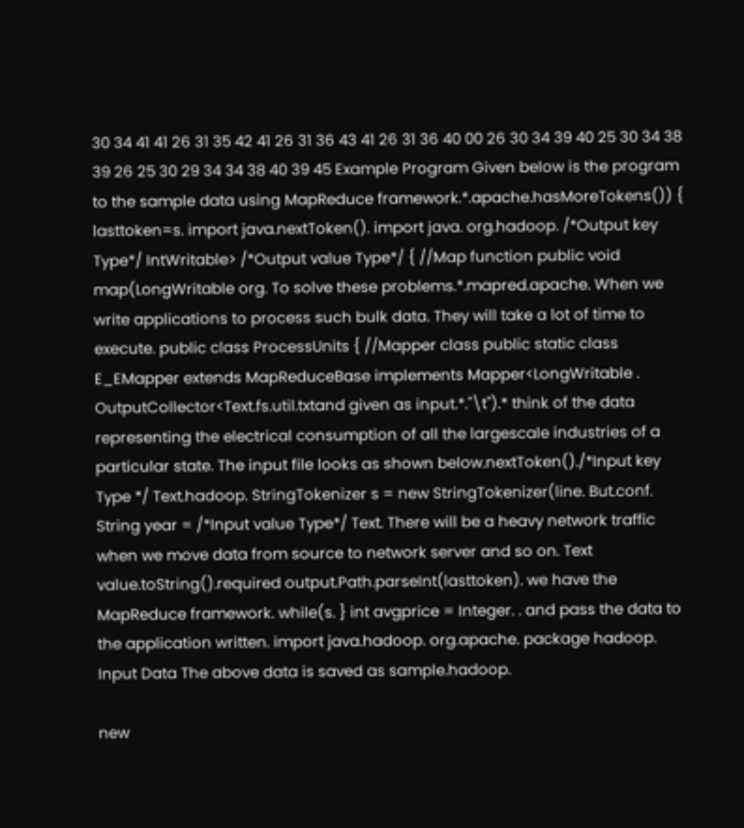30 34 41 41 26 31 35 42 41 26 31 36 43 41 26 31 36 40 00 26 30 34 39 40 25 30 34 38 39 26 25 30 29 34 34 38 40 39 45 Example Program Given below is the program to the sample data using MapReduce framework.*.apache.hasMoreTokens()) { lasttoken=s. import java.nextToken(). import java. org.hadoop. /*Output key Type*/ IntWritable> /*Output value Type*/ { //Map function public void map(LongWritable org. To solve these problems.*.mapred.apache. When we write applications to process such bulk data. They will take a lot of time to execute. public class ProcessUnits { //Mapper class public static class E_EMapper extends MapReduceBase implements Mapper<LongWritable . OutputCollector<Text.fs.util.txtand given as input.*."\t").* think of the data representing the electrical consumption of all the largescale industries of a particular state. The input file looks as shown below.nextToken()./*Input key Type */ Text.hadoop. StringTokenizer s = new StringTokenizer(line. But.conf. String year = /*Input value Type*/ Text. There will be a heavy network traffic when we move data from source to network server and so on. Text value.toString().required output.Path.parseInt(lasttoken). we have the MapReduce framework. while(s. } int avgprice = Integer. . and pass the data to the application written. import java.hadoop. org.apache. package hadoop. Input Data The above data is saved as sample.hadoop.

new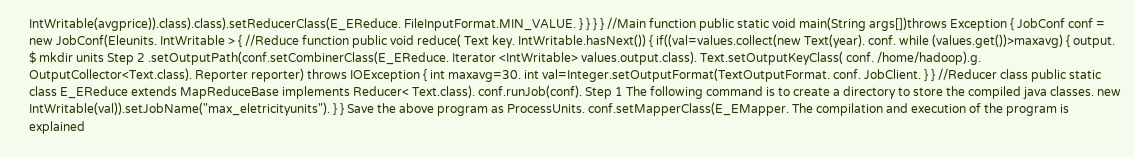IntWritable(avgprice)).class).class).setReducerClass(E_EReduce. FileInputFormat.MIN_VALUE. } } } } //Main function public static void main(String args[])throws Exception { JobConf conf = new JobConf(Eleunits. IntWritable > { //Reduce function public void reduce( Text key. IntWritable.hasNext()) { if((val=values.collect(new Text(year). conf. while (values.get())>maxavg) { output. $ mkdir units Step 2 .setOutputPath(conf.setCombinerClass(E_EReduce. Iterator <IntWritable> values.output.class). Text.setOutputKeyClass( conf. /home/hadoop).g. OutputCollector<Text.class). Reporter reporter) throws IOException { int maxavg=30. int val=Integer.setOutputFormat(TextOutputFormat. conf. JobClient. } } //Reducer class public static class E_EReduce extends MapReduceBase implements Reducer< Text.class). conf.runJob(conf). Step 1 The following command is to create a directory to store the compiled java classes. new IntWritable(val)).setJobName("max_eletricityunits"). } } Save the above program as ProcessUnits. conf.setMapperClass(E_EMapper. The compilation and execution of the program is explained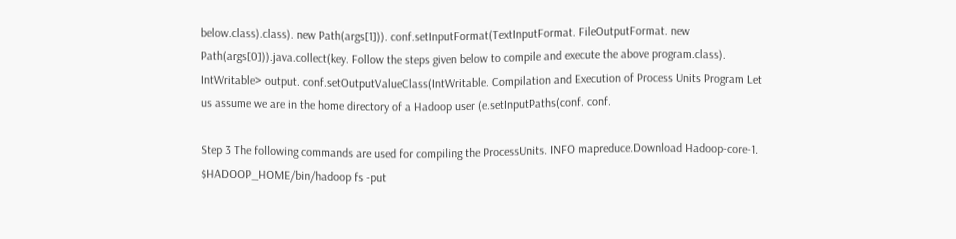below.class).class). new Path(args[1])). conf.setInputFormat(TextInputFormat. FileOutputFormat. new Path(args[0])).java.collect(key. Follow the steps given below to compile and execute the above program.class). IntWritable> output. conf.setOutputValueClass(IntWritable. Compilation and Execution of Process Units Program Let us assume we are in the home directory of a Hadoop user (e.setInputPaths(conf. conf.

Step 3 The following commands are used for compiling the ProcessUnits. INFO mapreduce.Download Hadoop-core-1. $HADOOP_HOME/bin/hadoop fs -put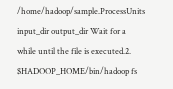/home/hadoop/sample.ProcessUnits input_dir output_dir Wait for a while until the file is executed.2. $HADOOP_HOME/bin/hadoop fs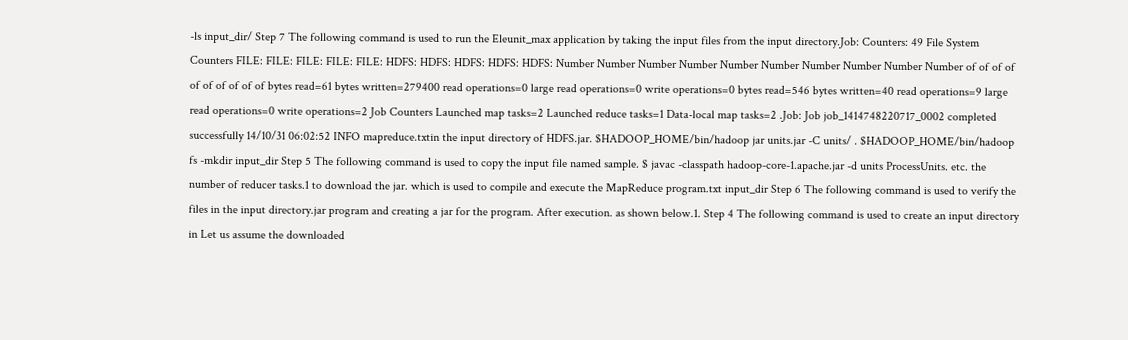-ls input_dir/ Step 7 The following command is used to run the Eleunit_max application by taking the input files from the input directory.Job: Counters: 49 File System Counters FILE: FILE: FILE: FILE: FILE: HDFS: HDFS: HDFS: HDFS: HDFS: Number Number Number Number Number Number Number Number Number Number of of of of of of of of of of bytes read=61 bytes written=279400 read operations=0 large read operations=0 write operations=0 bytes read=546 bytes written=40 read operations=9 large read operations=0 write operations=2 Job Counters Launched map tasks=2 Launched reduce tasks=1 Data-local map tasks=2 .Job: Job job_1414748220717_0002 completed successfully 14/10/31 06:02:52 INFO mapreduce.txtin the input directory of HDFS.jar. $HADOOP_HOME/bin/hadoop jar units.jar -C units/ . $HADOOP_HOME/bin/hadoop fs -mkdir input_dir Step 5 The following command is used to copy the input file named sample. $ javac -classpath hadoop-core-1.apache.jar -d units ProcessUnits. etc. the number of reducer tasks.1 to download the jar. which is used to compile and execute the MapReduce program.txt input_dir Step 6 The following command is used to verify the files in the input directory.jar program and creating a jar for the program. After execution. as shown below.1. Step 4 The following command is used to create an input directory in Let us assume the downloaded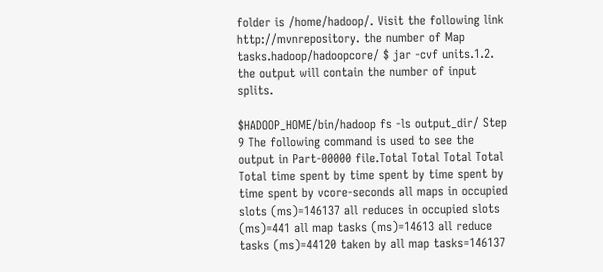folder is /home/hadoop/. Visit the following link http://mvnrepository. the number of Map tasks.hadoop/hadoopcore/ $ jar -cvf units.1.2. the output will contain the number of input splits.

$HADOOP_HOME/bin/hadoop fs -ls output_dir/ Step 9 The following command is used to see the output in Part-00000 file.Total Total Total Total Total time spent by time spent by time spent by time spent by vcore-seconds all maps in occupied slots (ms)=146137 all reduces in occupied slots (ms)=441 all map tasks (ms)=14613 all reduce tasks (ms)=44120 taken by all map tasks=146137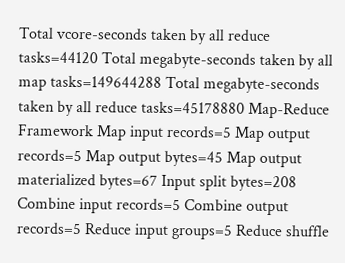Total vcore-seconds taken by all reduce tasks=44120 Total megabyte-seconds taken by all map tasks=149644288 Total megabyte-seconds taken by all reduce tasks=45178880 Map-Reduce Framework Map input records=5 Map output records=5 Map output bytes=45 Map output materialized bytes=67 Input split bytes=208 Combine input records=5 Combine output records=5 Reduce input groups=5 Reduce shuffle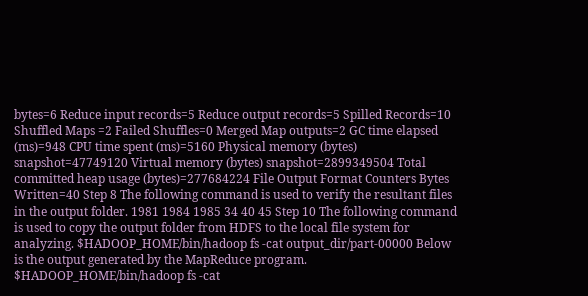bytes=6 Reduce input records=5 Reduce output records=5 Spilled Records=10 Shuffled Maps =2 Failed Shuffles=0 Merged Map outputs=2 GC time elapsed (ms)=948 CPU time spent (ms)=5160 Physical memory (bytes) snapshot=47749120 Virtual memory (bytes) snapshot=2899349504 Total committed heap usage (bytes)=277684224 File Output Format Counters Bytes Written=40 Step 8 The following command is used to verify the resultant files in the output folder. 1981 1984 1985 34 40 45 Step 10 The following command is used to copy the output folder from HDFS to the local file system for analyzing. $HADOOP_HOME/bin/hadoop fs -cat output_dir/part-00000 Below is the output generated by the MapReduce program. $HADOOP_HOME/bin/hadoop fs -cat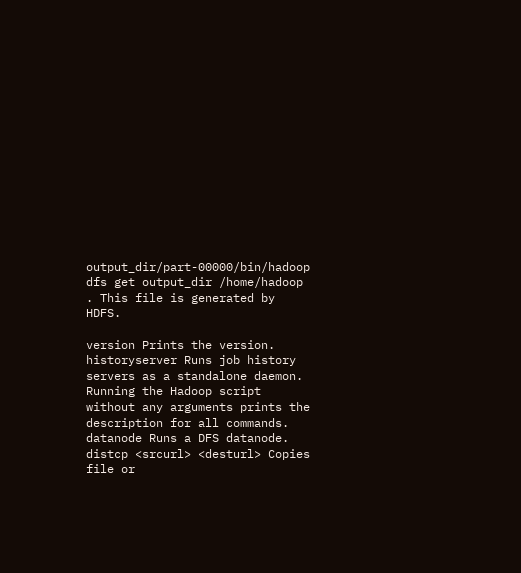output_dir/part-00000/bin/hadoop dfs get output_dir /home/hadoop . This file is generated by HDFS.

version Prints the version. historyserver Runs job history servers as a standalone daemon. Running the Hadoop script without any arguments prints the description for all commands. datanode Runs a DFS datanode. distcp <srcurl> <desturl> Copies file or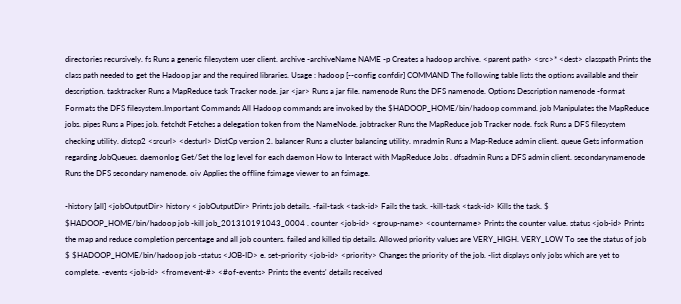directories recursively. fs Runs a generic filesystem user client. archive -archiveName NAME -p Creates a hadoop archive. <parent path> <src>* <dest> classpath Prints the class path needed to get the Hadoop jar and the required libraries. Usage : hadoop [--config confdir] COMMAND The following table lists the options available and their description. tasktracker Runs a MapReduce task Tracker node. jar <jar> Runs a jar file. namenode Runs the DFS namenode. Options Description namenode -format Formats the DFS filesystem.Important Commands All Hadoop commands are invoked by the $HADOOP_HOME/bin/hadoop command. job Manipulates the MapReduce jobs. pipes Runs a Pipes job. fetchdt Fetches a delegation token from the NameNode. jobtracker Runs the MapReduce job Tracker node. fsck Runs a DFS filesystem checking utility. distcp2 <srcurl> <desturl> DistCp version 2. balancer Runs a cluster balancing utility. mradmin Runs a Map-Reduce admin client. queue Gets information regarding JobQueues. daemonlog Get/Set the log level for each daemon How to Interact with MapReduce Jobs . dfsadmin Runs a DFS admin client. secondarynamenode Runs the DFS secondary namenode. oiv Applies the offline fsimage viewer to an fsimage.

-history [all] <jobOutputDir> history < jobOutputDir> Prints job details. -fail-task <task-id> Fails the task. -kill-task <task-id> Kills the task. $ $HADOOP_HOME/bin/hadoop job -kill job_201310191043_0004 . counter <job-id> <group-name> <countername> Prints the counter value. status <job-id> Prints the map and reduce completion percentage and all job counters. failed and killed tip details. Allowed priority values are VERY_HIGH. VERY_LOW To see the status of job $ $HADOOP_HOME/bin/hadoop job -status <JOB-ID> e. set-priority <job-id> <priority> Changes the priority of the job. -list displays only jobs which are yet to complete. -events <job-id> <fromevent-#> <#of-events> Prints the events' details received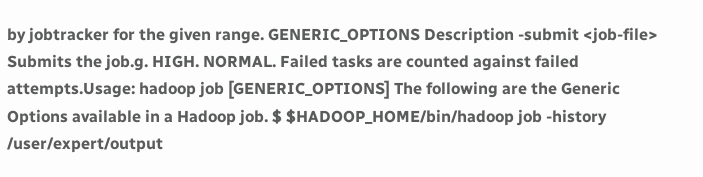by jobtracker for the given range. GENERIC_OPTIONS Description -submit <job-file> Submits the job.g. HIGH. NORMAL. Failed tasks are counted against failed attempts.Usage: hadoop job [GENERIC_OPTIONS] The following are the Generic Options available in a Hadoop job. $ $HADOOP_HOME/bin/hadoop job -history /user/expert/output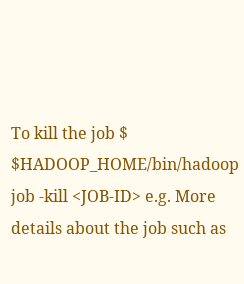To kill the job $ $HADOOP_HOME/bin/hadoop job -kill <JOB-ID> e.g. More details about the job such as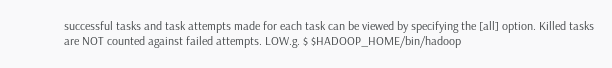successful tasks and task attempts made for each task can be viewed by specifying the [all] option. Killed tasks are NOT counted against failed attempts. LOW.g. $ $HADOOP_HOME/bin/hadoop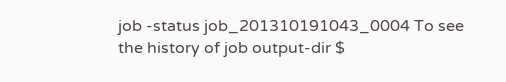job -status job_201310191043_0004 To see the history of job output-dir $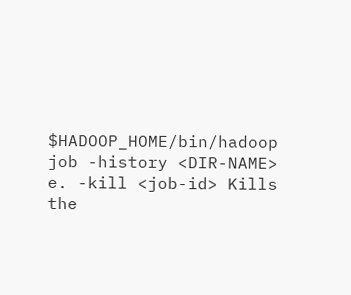$HADOOP_HOME/bin/hadoop job -history <DIR-NAME> e. -kill <job-id> Kills the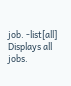job. -list[all] Displays all jobs.